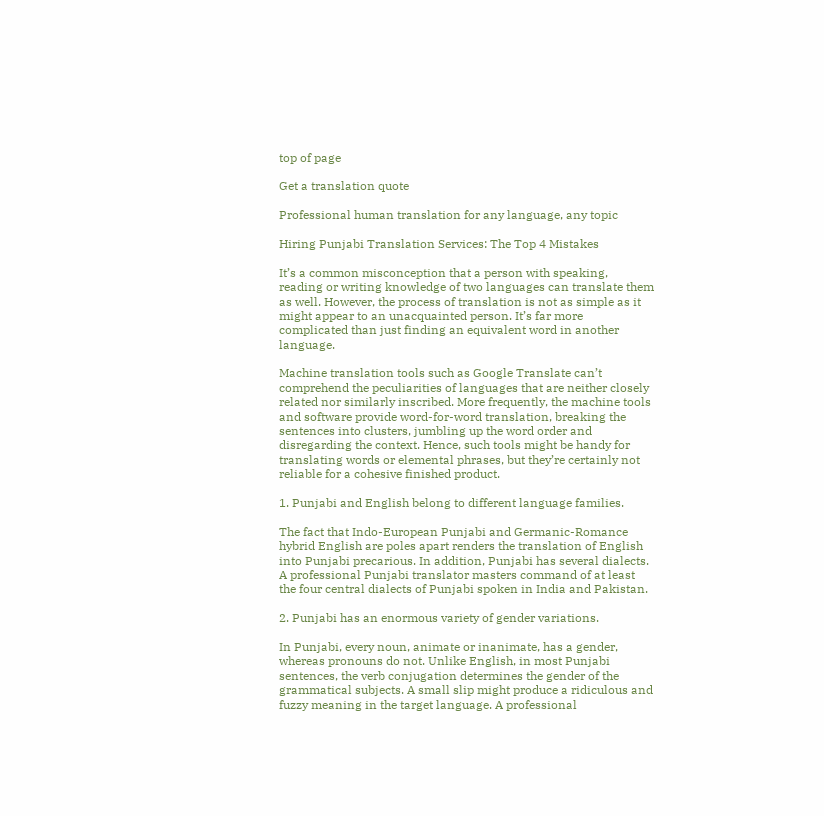top of page

Get a translation quote

Professional human translation for any language, any topic

Hiring Punjabi Translation Services: The Top 4 Mistakes

It’s a common misconception that a person with speaking, reading or writing knowledge of two languages can translate them as well. However, the process of translation is not as simple as it might appear to an unacquainted person. It’s far more complicated than just finding an equivalent word in another language.

Machine translation tools such as Google Translate can’t comprehend the peculiarities of languages that are neither closely related nor similarly inscribed. More frequently, the machine tools and software provide word-for-word translation, breaking the sentences into clusters, jumbling up the word order and disregarding the context. Hence, such tools might be handy for translating words or elemental phrases, but they’re certainly not reliable for a cohesive finished product.

1. Punjabi and English belong to different language families.

The fact that Indo-European Punjabi and Germanic-Romance hybrid English are poles apart renders the translation of English into Punjabi precarious. In addition, Punjabi has several dialects. A professional Punjabi translator masters command of at least the four central dialects of Punjabi spoken in India and Pakistan.

2. Punjabi has an enormous variety of gender variations.

In Punjabi, every noun, animate or inanimate, has a gender, whereas pronouns do not. Unlike English, in most Punjabi sentences, the verb conjugation determines the gender of the grammatical subjects. A small slip might produce a ridiculous and fuzzy meaning in the target language. A professional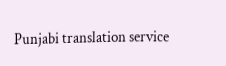Punjabi translation service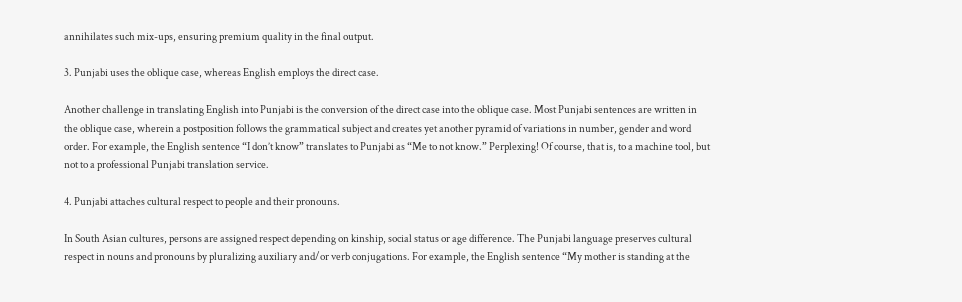annihilates such mix-ups, ensuring premium quality in the final output.

3. Punjabi uses the oblique case, whereas English employs the direct case.

Another challenge in translating English into Punjabi is the conversion of the direct case into the oblique case. Most Punjabi sentences are written in the oblique case, wherein a postposition follows the grammatical subject and creates yet another pyramid of variations in number, gender and word order. For example, the English sentence “I don’t know” translates to Punjabi as “Me to not know.” Perplexing! Of course, that is, to a machine tool, but not to a professional Punjabi translation service.

4. Punjabi attaches cultural respect to people and their pronouns.

In South Asian cultures, persons are assigned respect depending on kinship, social status or age difference. The Punjabi language preserves cultural respect in nouns and pronouns by pluralizing auxiliary and/or verb conjugations. For example, the English sentence “My mother is standing at the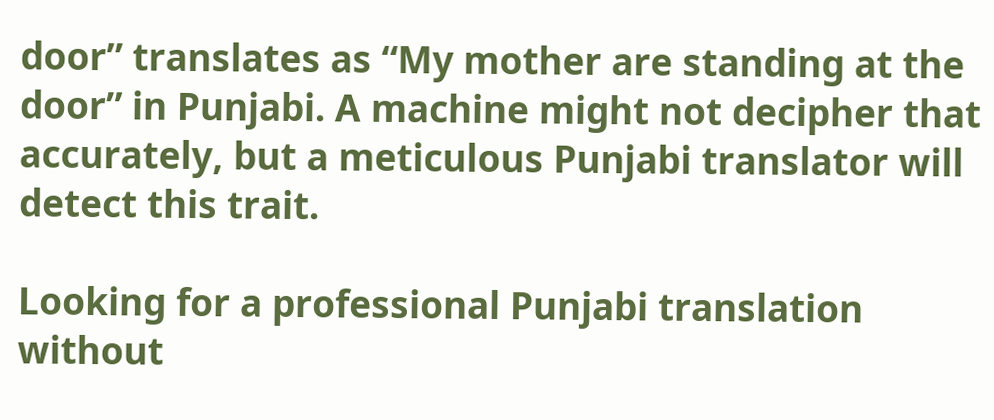door” translates as “My mother are standing at the door” in Punjabi. A machine might not decipher that accurately, but a meticulous Punjabi translator will detect this trait.

Looking for a professional Punjabi translation without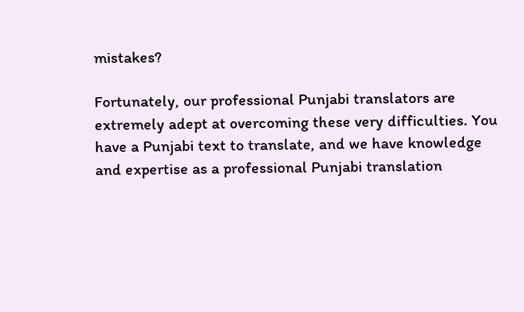mistakes?

Fortunately, our professional Punjabi translators are extremely adept at overcoming these very difficulties. You have a Punjabi text to translate, and we have knowledge and expertise as a professional Punjabi translation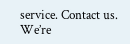service. Contact us. We’re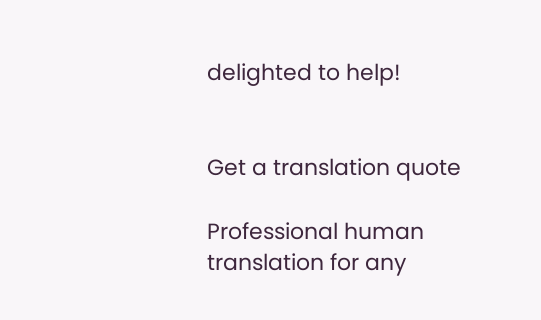delighted to help!


Get a translation quote

Professional human translation for any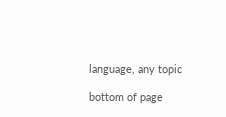language, any topic

bottom of page